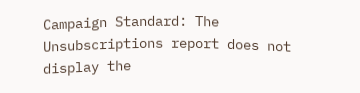Campaign Standard: The Unsubscriptions report does not display the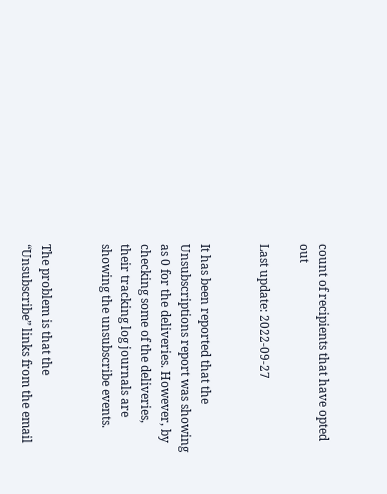count of recipients that have opted out

Last update: 2022-09-27


It has been reported that the Unsubscriptions report was showing as 0 for the deliveries. However, by checking some of the deliveries, their tracking log journals are showing the unsubscribe events.


The problem is that the “Unsubscribe” links from the email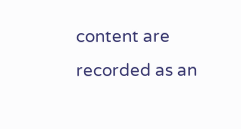content are recorded as an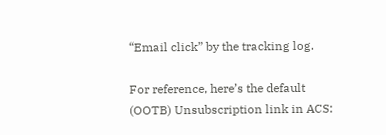“Email click” by the tracking log.

For reference, here’s the default (OOTB) Unsubscription link in ACS: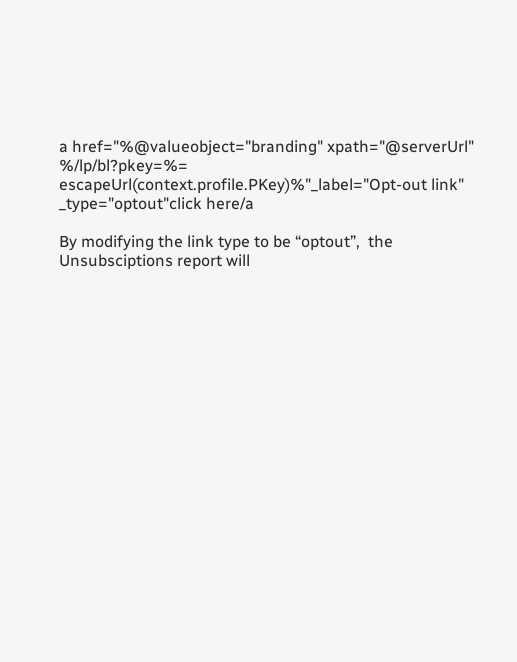a href="%@valueobject="branding" xpath="@serverUrl" %/lp/bl?pkey=%= escapeUrl(context.profile.PKey)%"_label="Opt-out link" _type="optout"click here/a

By modifying the link type to be “optout”,  the Unsubsciptions report will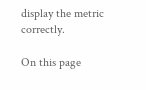display the metric correctly.

On this page